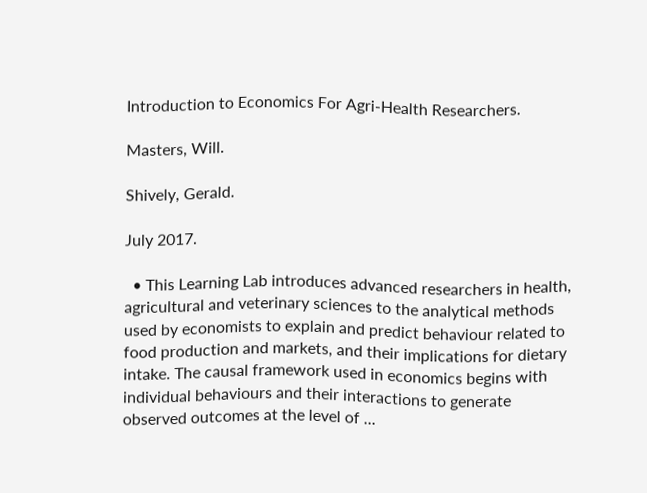Introduction to Economics For Agri-Health Researchers.

Masters, Will.

Shively, Gerald.

July 2017.

  • This Learning Lab introduces advanced researchers in health, agricultural and veterinary sciences to the analytical methods used by economists to explain and predict behaviour related to food production and markets, and their implications for dietary intake. The causal framework used in economics begins with individual behaviours and their interactions to generate observed outcomes at the level of ...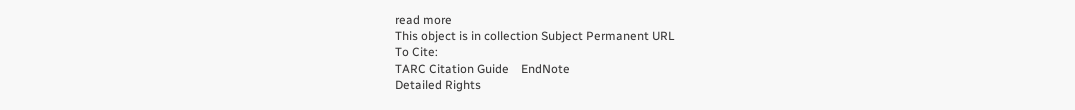read more
This object is in collection Subject Permanent URL
To Cite:
TARC Citation Guide    EndNote
Detailed Rights